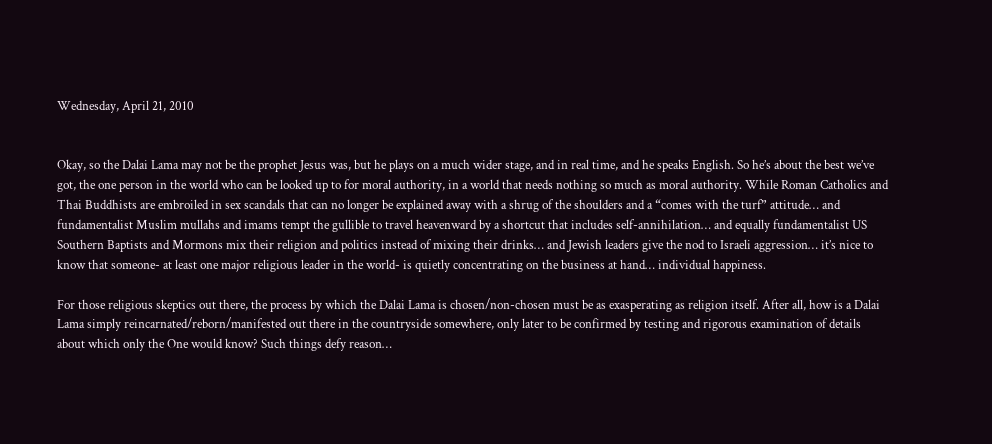Wednesday, April 21, 2010


Okay, so the Dalai Lama may not be the prophet Jesus was, but he plays on a much wider stage, and in real time, and he speaks English. So he’s about the best we’ve got, the one person in the world who can be looked up to for moral authority, in a world that needs nothing so much as moral authority. While Roman Catholics and Thai Buddhists are embroiled in sex scandals that can no longer be explained away with a shrug of the shoulders and a “comes with the turf” attitude… and fundamentalist Muslim mullahs and imams tempt the gullible to travel heavenward by a shortcut that includes self-annihilation… and equally fundamentalist US Southern Baptists and Mormons mix their religion and politics instead of mixing their drinks… and Jewish leaders give the nod to Israeli aggression… it’s nice to know that someone- at least one major religious leader in the world- is quietly concentrating on the business at hand… individual happiness.

For those religious skeptics out there, the process by which the Dalai Lama is chosen/non-chosen must be as exasperating as religion itself. After all, how is a Dalai Lama simply reincarnated/reborn/manifested out there in the countryside somewhere, only later to be confirmed by testing and rigorous examination of details about which only the One would know? Such things defy reason…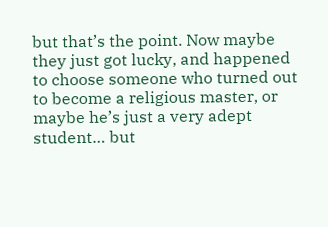but that’s the point. Now maybe they just got lucky, and happened to choose someone who turned out to become a religious master, or maybe he’s just a very adept student… but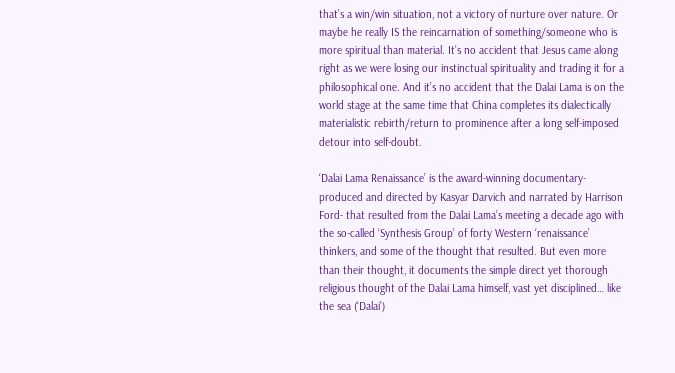that’s a win/win situation, not a victory of nurture over nature. Or maybe he really IS the reincarnation of something/someone who is more spiritual than material. It’s no accident that Jesus came along right as we were losing our instinctual spirituality and trading it for a philosophical one. And it’s no accident that the Dalai Lama is on the world stage at the same time that China completes its dialectically materialistic rebirth/return to prominence after a long self-imposed detour into self-doubt.

‘Dalai Lama Renaissance’ is the award-winning documentary- produced and directed by Kasyar Darvich and narrated by Harrison Ford- that resulted from the Dalai Lama’s meeting a decade ago with the so-called ‘Synthesis Group’ of forty Western ‘renaissance’ thinkers, and some of the thought that resulted. But even more than their thought, it documents the simple direct yet thorough religious thought of the Dalai Lama himself, vast yet disciplined… like the sea (‘Dalai’)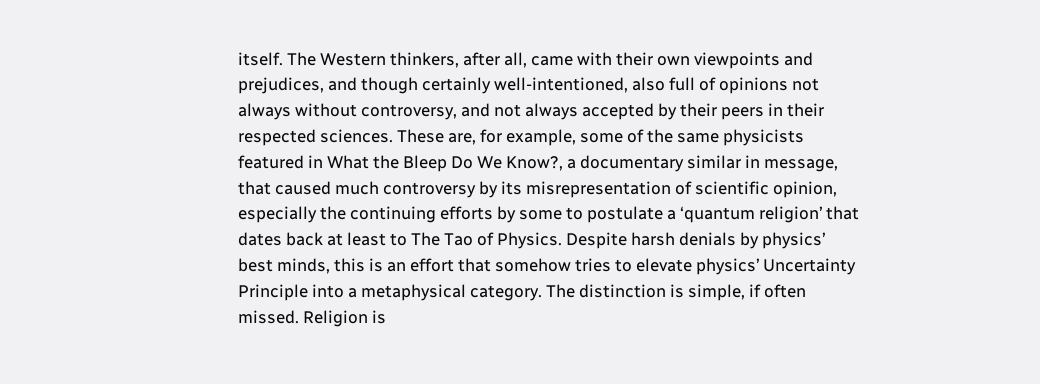itself. The Western thinkers, after all, came with their own viewpoints and prejudices, and though certainly well-intentioned, also full of opinions not always without controversy, and not always accepted by their peers in their respected sciences. These are, for example, some of the same physicists featured in What the Bleep Do We Know?, a documentary similar in message, that caused much controversy by its misrepresentation of scientific opinion, especially the continuing efforts by some to postulate a ‘quantum religion’ that dates back at least to The Tao of Physics. Despite harsh denials by physics’ best minds, this is an effort that somehow tries to elevate physics’ Uncertainty Principle into a metaphysical category. The distinction is simple, if often missed. Religion is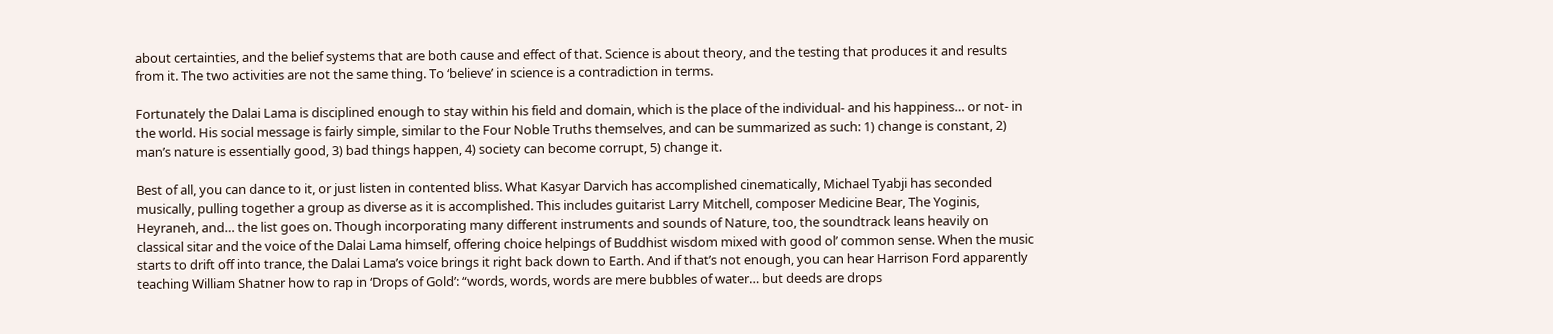about certainties, and the belief systems that are both cause and effect of that. Science is about theory, and the testing that produces it and results from it. The two activities are not the same thing. To ‘believe’ in science is a contradiction in terms.

Fortunately the Dalai Lama is disciplined enough to stay within his field and domain, which is the place of the individual- and his happiness… or not- in the world. His social message is fairly simple, similar to the Four Noble Truths themselves, and can be summarized as such: 1) change is constant, 2) man’s nature is essentially good, 3) bad things happen, 4) society can become corrupt, 5) change it.

Best of all, you can dance to it, or just listen in contented bliss. What Kasyar Darvich has accomplished cinematically, Michael Tyabji has seconded musically, pulling together a group as diverse as it is accomplished. This includes guitarist Larry Mitchell, composer Medicine Bear, The Yoginis, Heyraneh, and… the list goes on. Though incorporating many different instruments and sounds of Nature, too, the soundtrack leans heavily on classical sitar and the voice of the Dalai Lama himself, offering choice helpings of Buddhist wisdom mixed with good ol’ common sense. When the music starts to drift off into trance, the Dalai Lama’s voice brings it right back down to Earth. And if that’s not enough, you can hear Harrison Ford apparently teaching William Shatner how to rap in ‘Drops of Gold’: “words, words, words are mere bubbles of water… but deeds are drops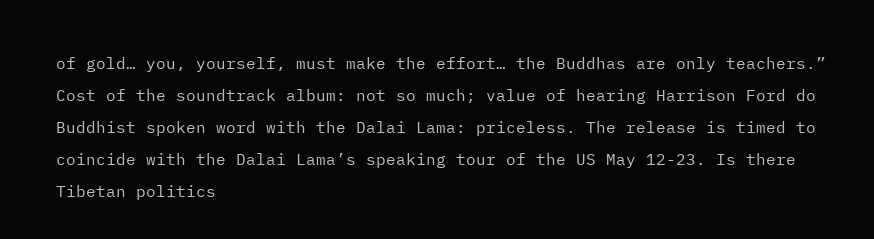of gold… you, yourself, must make the effort… the Buddhas are only teachers.” Cost of the soundtrack album: not so much; value of hearing Harrison Ford do Buddhist spoken word with the Dalai Lama: priceless. The release is timed to coincide with the Dalai Lama’s speaking tour of the US May 12-23. Is there Tibetan politics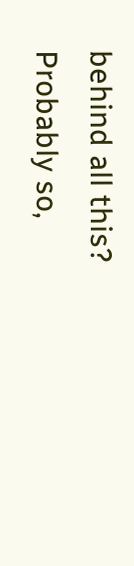behind all this? Probably so,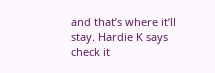and that’s where it’ll stay. Hardie K says check it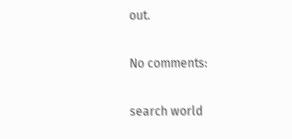out.

No comments:

search world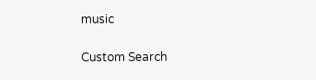music

Custom Search